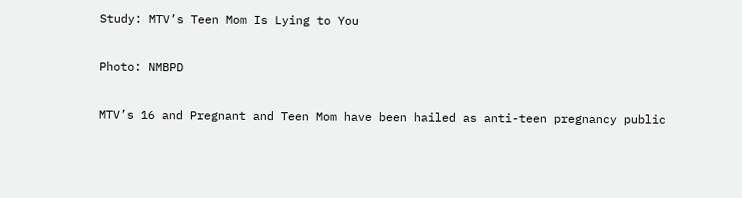Study: MTV’s Teen Mom Is Lying to You

Photo: NMBPD

MTV’s 16 and Pregnant and Teen Mom have been hailed as anti-teen pregnancy public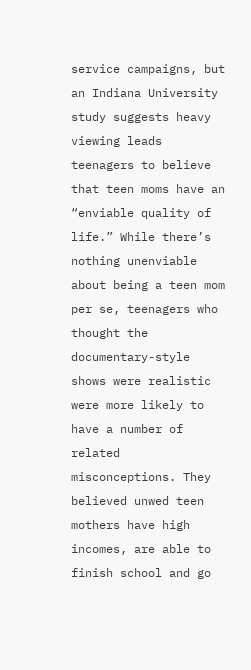service campaigns, but an Indiana University study suggests heavy viewing leads teenagers to believe that teen moms have an “enviable quality of life.” While there’s nothing unenviable about being a teen mom per se, teenagers who thought the documentary-style shows were realistic were more likely to have a number of related misconceptions. They believed unwed teen mothers have high incomes, are able to finish school and go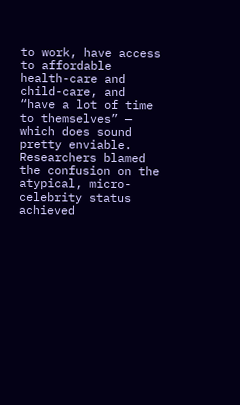to work, have access to affordable health-care and child-care, and “have a lot of time to themselves” — which does sound pretty enviable. Researchers blamed the confusion on the atypical, micro-celebrity status achieved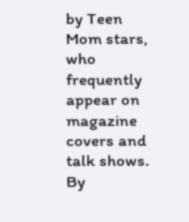by Teen Mom stars, who frequently appear on magazine covers and talk shows. By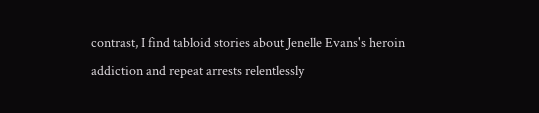contrast, I find tabloid stories about Jenelle Evans's heroin addiction and repeat arrests relentlessly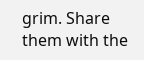grim. Share them with the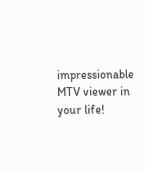impressionable MTV viewer in your life!